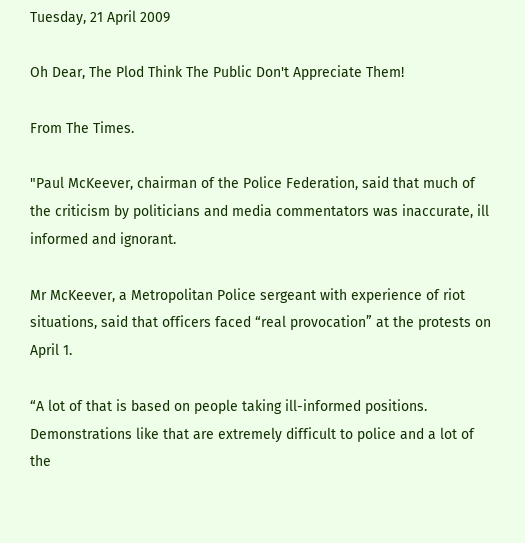Tuesday, 21 April 2009

Oh Dear, The Plod Think The Public Don't Appreciate Them!

From The Times.

"Paul McKeever, chairman of the Police Federation, said that much of the criticism by politicians and media commentators was inaccurate, ill informed and ignorant.

Mr McKeever, a Metropolitan Police sergeant with experience of riot situations, said that officers faced “real provocation” at the protests on April 1.

“A lot of that is based on people taking ill-informed positions. Demonstrations like that are extremely difficult to police and a lot of the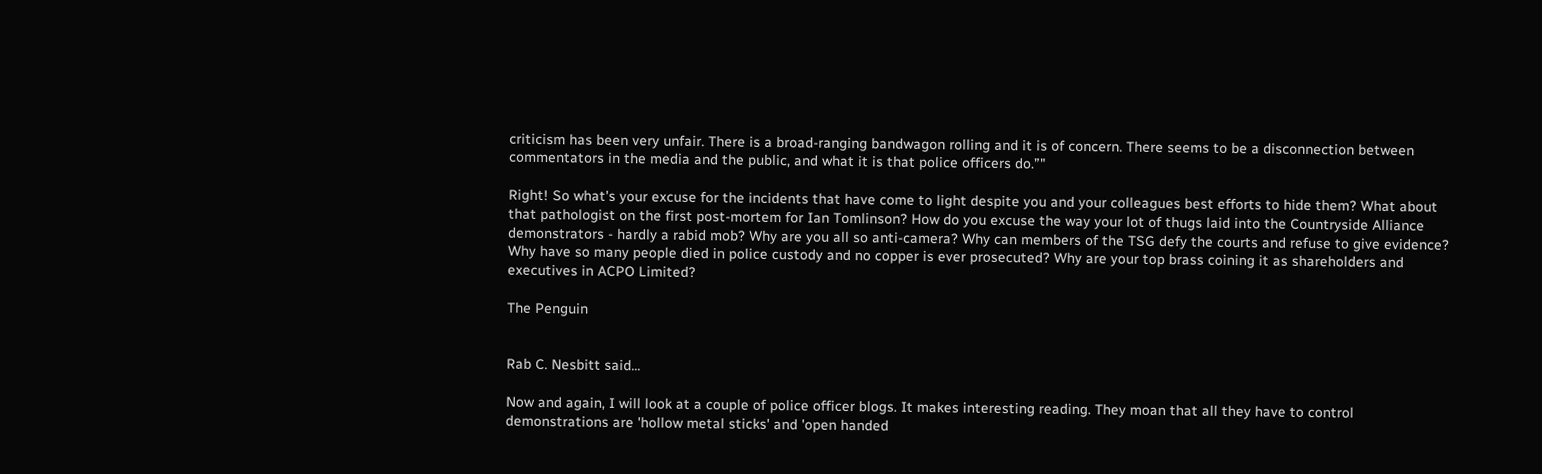criticism has been very unfair. There is a broad-ranging bandwagon rolling and it is of concern. There seems to be a disconnection between commentators in the media and the public, and what it is that police officers do.”"

Right! So what's your excuse for the incidents that have come to light despite you and your colleagues best efforts to hide them? What about that pathologist on the first post-mortem for Ian Tomlinson? How do you excuse the way your lot of thugs laid into the Countryside Alliance demonstrators - hardly a rabid mob? Why are you all so anti-camera? Why can members of the TSG defy the courts and refuse to give evidence? Why have so many people died in police custody and no copper is ever prosecuted? Why are your top brass coining it as shareholders and executives in ACPO Limited?

The Penguin


Rab C. Nesbitt said...

Now and again, I will look at a couple of police officer blogs. It makes interesting reading. They moan that all they have to control demonstrations are 'hollow metal sticks' and 'open handed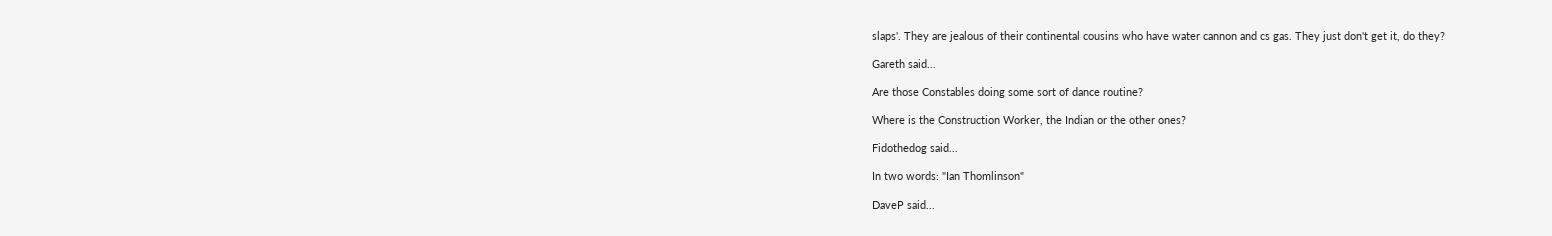slaps'. They are jealous of their continental cousins who have water cannon and cs gas. They just don't get it, do they?

Gareth said...

Are those Constables doing some sort of dance routine?

Where is the Construction Worker, the Indian or the other ones?

Fidothedog said...

In two words: "Ian Thomlinson"

DaveP said...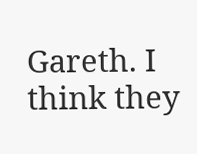Gareth. I think they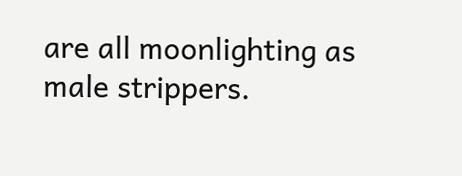are all moonlighting as male strippers.